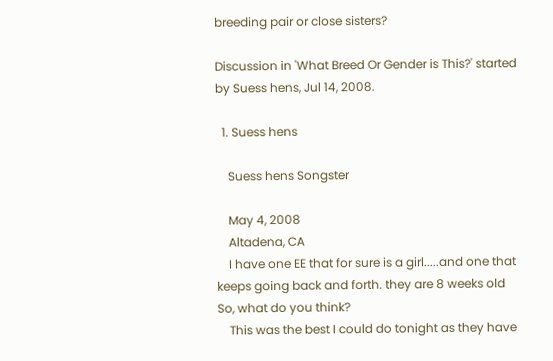breeding pair or close sisters?

Discussion in 'What Breed Or Gender is This?' started by Suess hens, Jul 14, 2008.

  1. Suess hens

    Suess hens Songster

    May 4, 2008
    Altadena, CA
    I have one EE that for sure is a girl.....and one that keeps going back and forth. they are 8 weeks old So, what do you think?
    This was the best I could do tonight as they have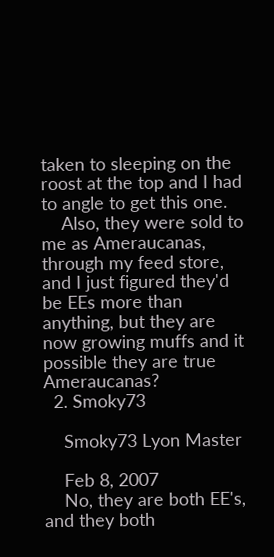taken to sleeping on the roost at the top and I had to angle to get this one.
    Also, they were sold to me as Ameraucanas, through my feed store, and I just figured they'd be EEs more than anything, but they are now growing muffs and it possible they are true Ameraucanas?
  2. Smoky73

    Smoky73 Lyon Master

    Feb 8, 2007
    No, they are both EE's, and they both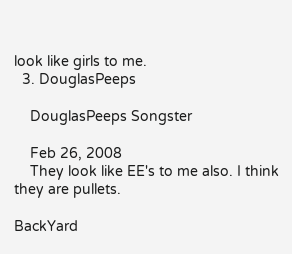look like girls to me.
  3. DouglasPeeps

    DouglasPeeps Songster

    Feb 26, 2008
    They look like EE's to me also. I think they are pullets.

BackYard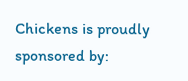Chickens is proudly sponsored by: